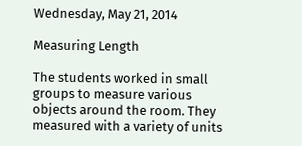Wednesday, May 21, 2014

Measuring Length

The students worked in small groups to measure various objects around the room. They measured with a variety of units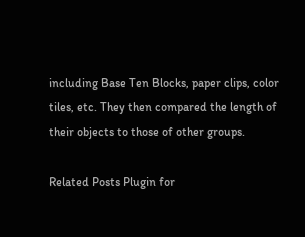including Base Ten Blocks, paper clips, color tiles, etc. They then compared the length of their objects to those of other groups.

Related Posts Plugin for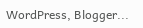WordPress, Blogger...